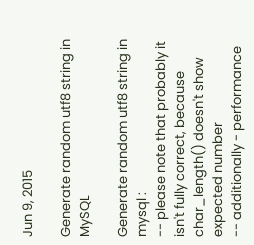Jun 9, 2015

Generate random utf8 string in MySQL

Generate random utf8 string in mysql :
-- please note that probably it isn't fully correct, because char_length() doesn't show expected number
-- additionally - performance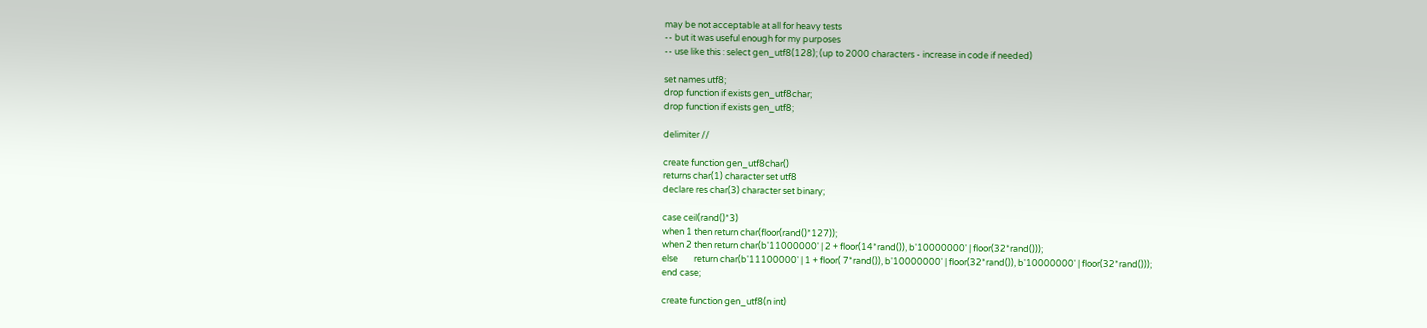may be not acceptable at all for heavy tests
-- but it was useful enough for my purposes
-- use like this : select gen_utf8(128); (up to 2000 characters - increase in code if needed)

set names utf8;
drop function if exists gen_utf8char;
drop function if exists gen_utf8;

delimiter //

create function gen_utf8char()
returns char(1) character set utf8
declare res char(3) character set binary;

case ceil(rand()*3)
when 1 then return char(floor(rand()*127));
when 2 then return char(b'11000000' | 2 + floor(14*rand()), b'10000000' | floor(32*rand()));
else        return char(b'11100000' | 1 + floor( 7*rand()), b'10000000' | floor(32*rand()), b'10000000' | floor(32*rand()));
end case;

create function gen_utf8(n int)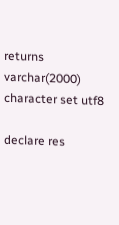returns varchar(2000) character set utf8

declare res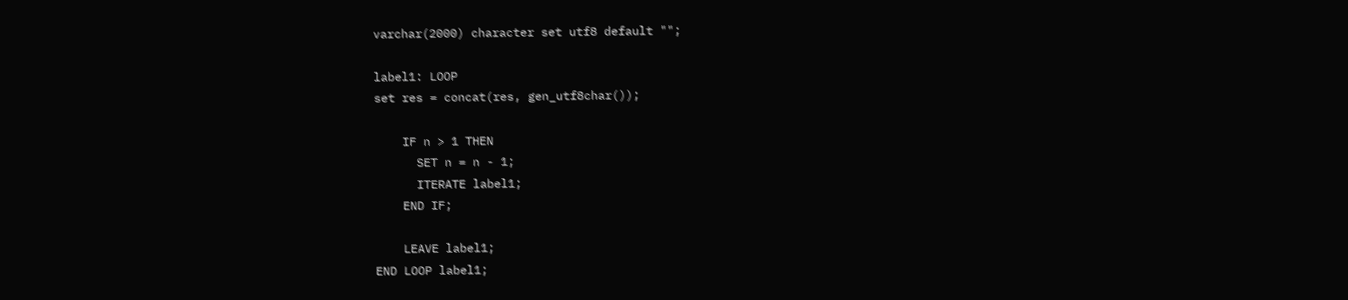varchar(2000) character set utf8 default "";

label1: LOOP
set res = concat(res, gen_utf8char());

    IF n > 1 THEN
      SET n = n - 1;
      ITERATE label1;
    END IF;

    LEAVE label1;
END LOOP label1;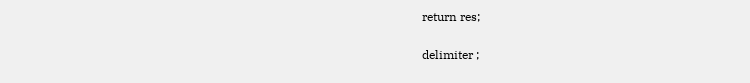return res;

delimiter ;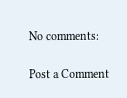No comments:

Post a Comment